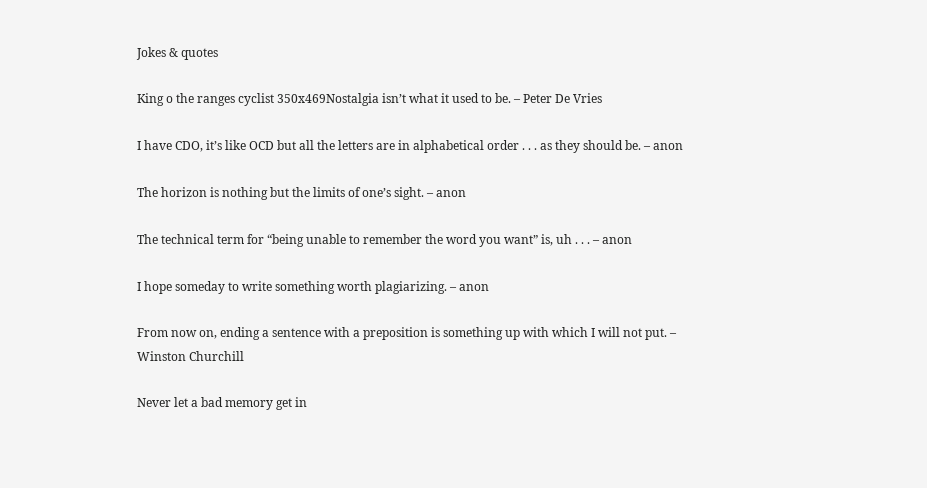Jokes & quotes

King o the ranges cyclist 350x469Nostalgia isn’t what it used to be. – Peter De Vries

I have CDO, it’s like OCD but all the letters are in alphabetical order . . . as they should be. – anon

The horizon is nothing but the limits of one’s sight. – anon

The technical term for “being unable to remember the word you want” is, uh . . . – anon

I hope someday to write something worth plagiarizing. – anon

From now on, ending a sentence with a preposition is something up with which I will not put. – Winston Churchill

Never let a bad memory get in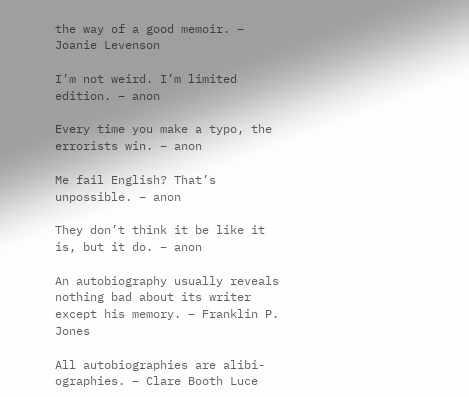the way of a good memoir. – Joanie Levenson

I’m not weird. I’m limited edition. – anon

Every time you make a typo, the errorists win. – anon

Me fail English? That’s unpossible. – anon

They don’t think it be like it is, but it do. – anon

An autobiography usually reveals nothing bad about its writer except his memory. – Franklin P. Jones

All autobiographies are alibi-ographies. – Clare Booth Luce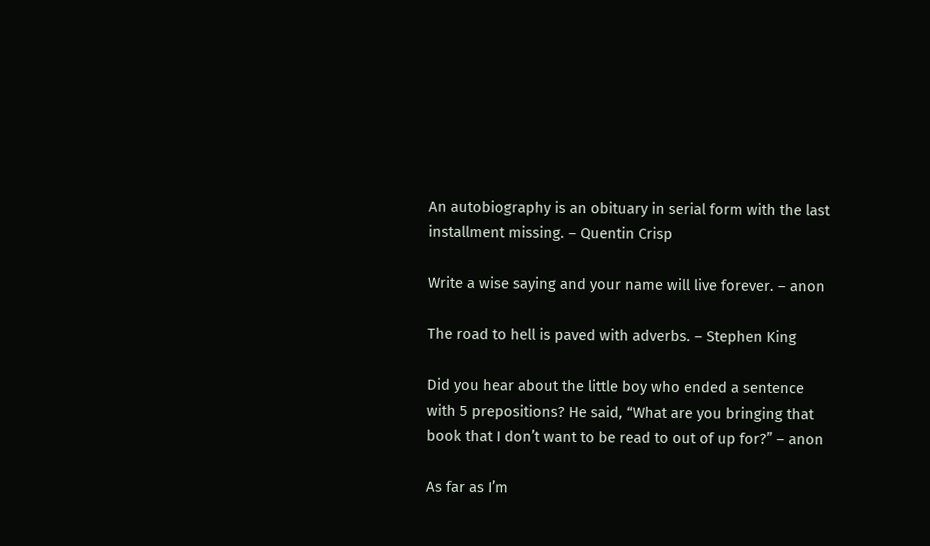An autobiography is an obituary in serial form with the last installment missing. – Quentin Crisp

Write a wise saying and your name will live forever. – anon

The road to hell is paved with adverbs. – Stephen King

Did you hear about the little boy who ended a sentence with 5 prepositions? He said, “What are you bringing that book that I don’t want to be read to out of up for?” – anon

As far as I’m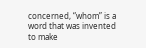concerned, “whom” is a word that was invented to make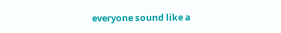everyone sound like a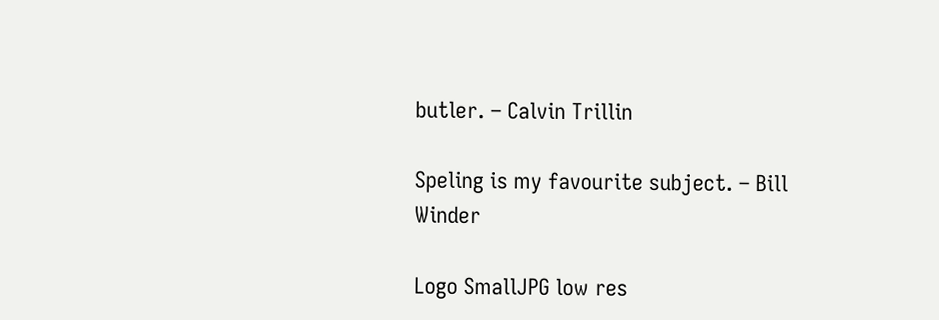butler. – Calvin Trillin

Speling is my favourite subject. – Bill Winder

Logo SmallJPG low res